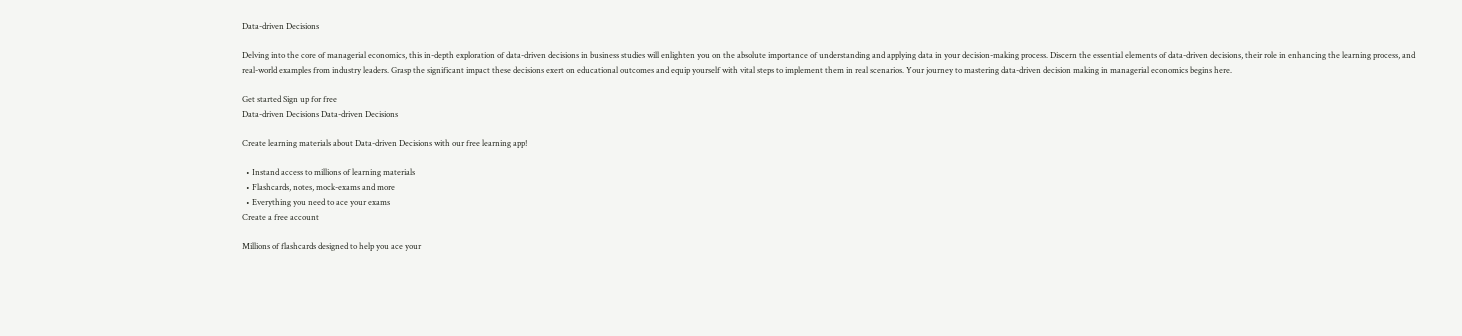Data-driven Decisions

Delving into the core of managerial economics, this in-depth exploration of data-driven decisions in business studies will enlighten you on the absolute importance of understanding and applying data in your decision-making process. Discern the essential elements of data-driven decisions, their role in enhancing the learning process, and real-world examples from industry leaders. Grasp the significant impact these decisions exert on educational outcomes and equip yourself with vital steps to implement them in real scenarios. Your journey to mastering data-driven decision making in managerial economics begins here.

Get started Sign up for free
Data-driven Decisions Data-driven Decisions

Create learning materials about Data-driven Decisions with our free learning app!

  • Instand access to millions of learning materials
  • Flashcards, notes, mock-exams and more
  • Everything you need to ace your exams
Create a free account

Millions of flashcards designed to help you ace your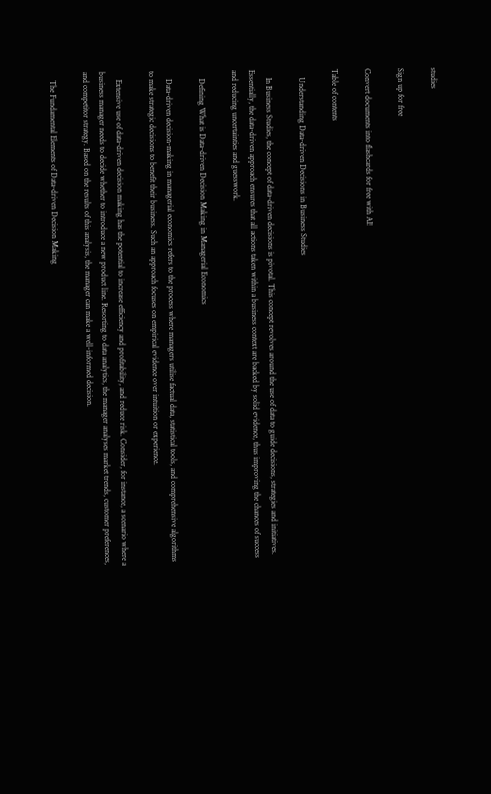studies

Sign up for free

Convert documents into flashcards for free with AI!

Table of contents

    Understanding Data-driven Decisions in Business Studies

    In Business Studies, the concept of data-driven decisions is pivotal. This concept revolves around the use of data to guide decisions, strategies and initiatives. Essentially, the data-driven approach ensures that all actions taken within a business context are backed by solid evidence, thus improving the chances of success and reducing uncertainties and guesswork.

    Defining What is Data-driven Decision Making in Managerial Economics

    Data-driven decision-making in managerial economics refers to the process where managers utilise factual data, statistical tools, and comprehensive algorithms to make strategic decisions to benefit their business. Such an approach focuses on empirical evidence over intuition or experience.

    Extensive use of data-driven decision making has the potential to increase efficiency and profitability, and reduce risk. Consider, for instance, a scenario where a business manager needs to decide whether to introduce a new product line. Resorting to data analytics, the manager analyses market trends, customer preferences, and competitor strategy. Based on the results of this analysis, the manager can make a well-informed decision.

    The Fundamental Elements of Data-driven Decision Making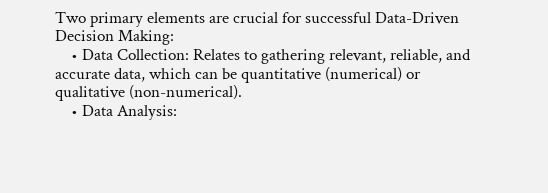Two primary elements are crucial for successful Data-Driven Decision Making:
    • Data Collection: Relates to gathering relevant, reliable, and accurate data, which can be quantitative (numerical) or qualitative (non-numerical).
    • Data Analysis: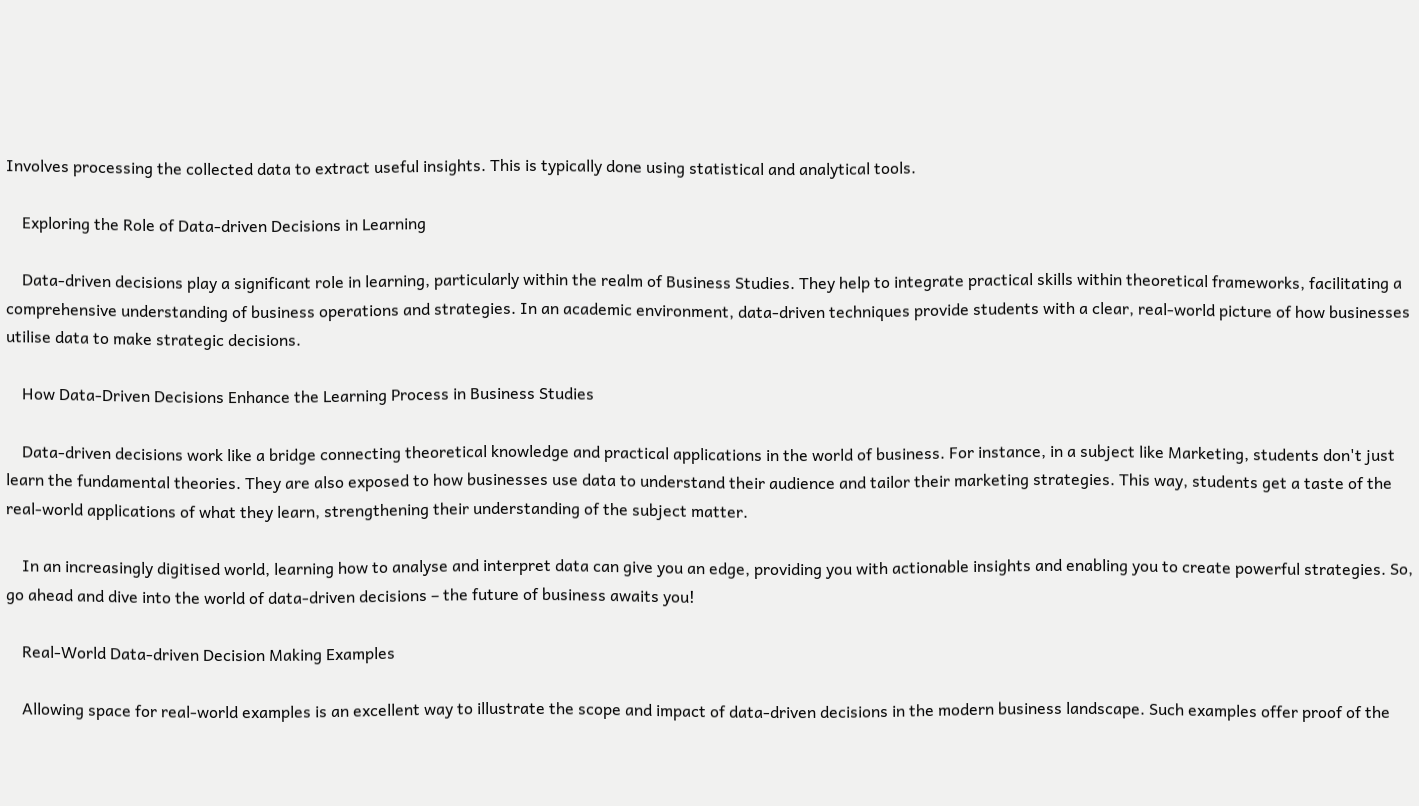Involves processing the collected data to extract useful insights. This is typically done using statistical and analytical tools.

    Exploring the Role of Data-driven Decisions in Learning

    Data-driven decisions play a significant role in learning, particularly within the realm of Business Studies. They help to integrate practical skills within theoretical frameworks, facilitating a comprehensive understanding of business operations and strategies. In an academic environment, data-driven techniques provide students with a clear, real-world picture of how businesses utilise data to make strategic decisions.

    How Data-Driven Decisions Enhance the Learning Process in Business Studies

    Data-driven decisions work like a bridge connecting theoretical knowledge and practical applications in the world of business. For instance, in a subject like Marketing, students don't just learn the fundamental theories. They are also exposed to how businesses use data to understand their audience and tailor their marketing strategies. This way, students get a taste of the real-world applications of what they learn, strengthening their understanding of the subject matter.

    In an increasingly digitised world, learning how to analyse and interpret data can give you an edge, providing you with actionable insights and enabling you to create powerful strategies. So, go ahead and dive into the world of data-driven decisions – the future of business awaits you!

    Real-World Data-driven Decision Making Examples

    Allowing space for real-world examples is an excellent way to illustrate the scope and impact of data-driven decisions in the modern business landscape. Such examples offer proof of the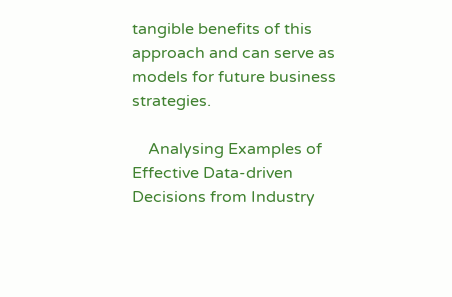tangible benefits of this approach and can serve as models for future business strategies.

    Analysing Examples of Effective Data-driven Decisions from Industry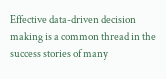Effective data-driven decision making is a common thread in the success stories of many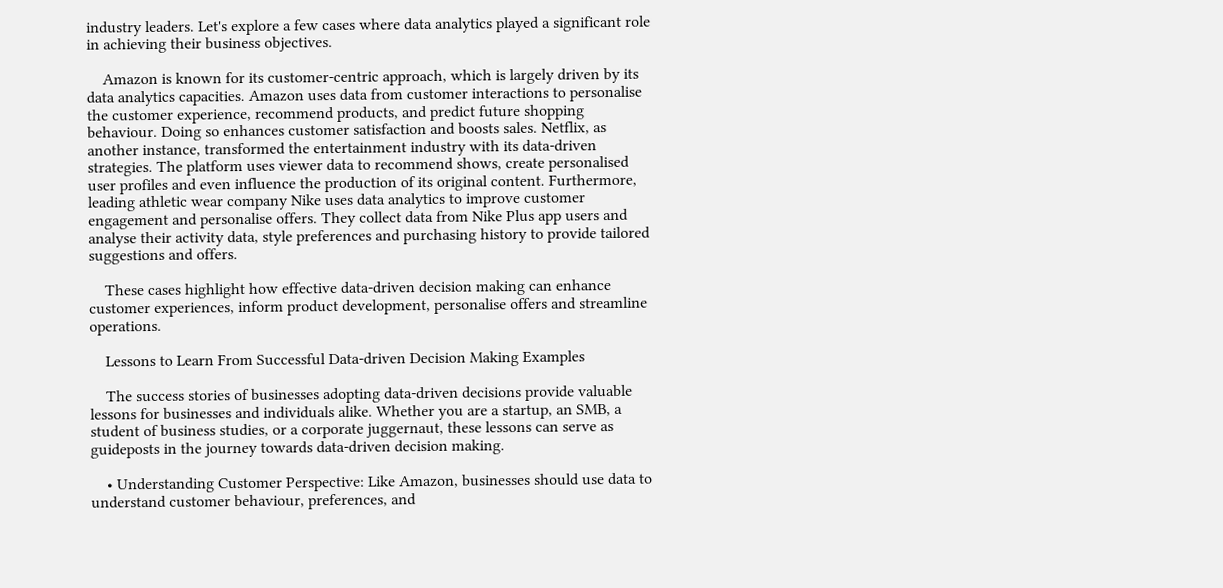industry leaders. Let's explore a few cases where data analytics played a significant role in achieving their business objectives.

    Amazon is known for its customer-centric approach, which is largely driven by its data analytics capacities. Amazon uses data from customer interactions to personalise the customer experience, recommend products, and predict future shopping behaviour. Doing so enhances customer satisfaction and boosts sales. Netflix, as another instance, transformed the entertainment industry with its data-driven strategies. The platform uses viewer data to recommend shows, create personalised user profiles and even influence the production of its original content. Furthermore, leading athletic wear company Nike uses data analytics to improve customer engagement and personalise offers. They collect data from Nike Plus app users and analyse their activity data, style preferences and purchasing history to provide tailored suggestions and offers.

    These cases highlight how effective data-driven decision making can enhance customer experiences, inform product development, personalise offers and streamline operations.

    Lessons to Learn From Successful Data-driven Decision Making Examples

    The success stories of businesses adopting data-driven decisions provide valuable lessons for businesses and individuals alike. Whether you are a startup, an SMB, a student of business studies, or a corporate juggernaut, these lessons can serve as guideposts in the journey towards data-driven decision making.

    • Understanding Customer Perspective: Like Amazon, businesses should use data to understand customer behaviour, preferences, and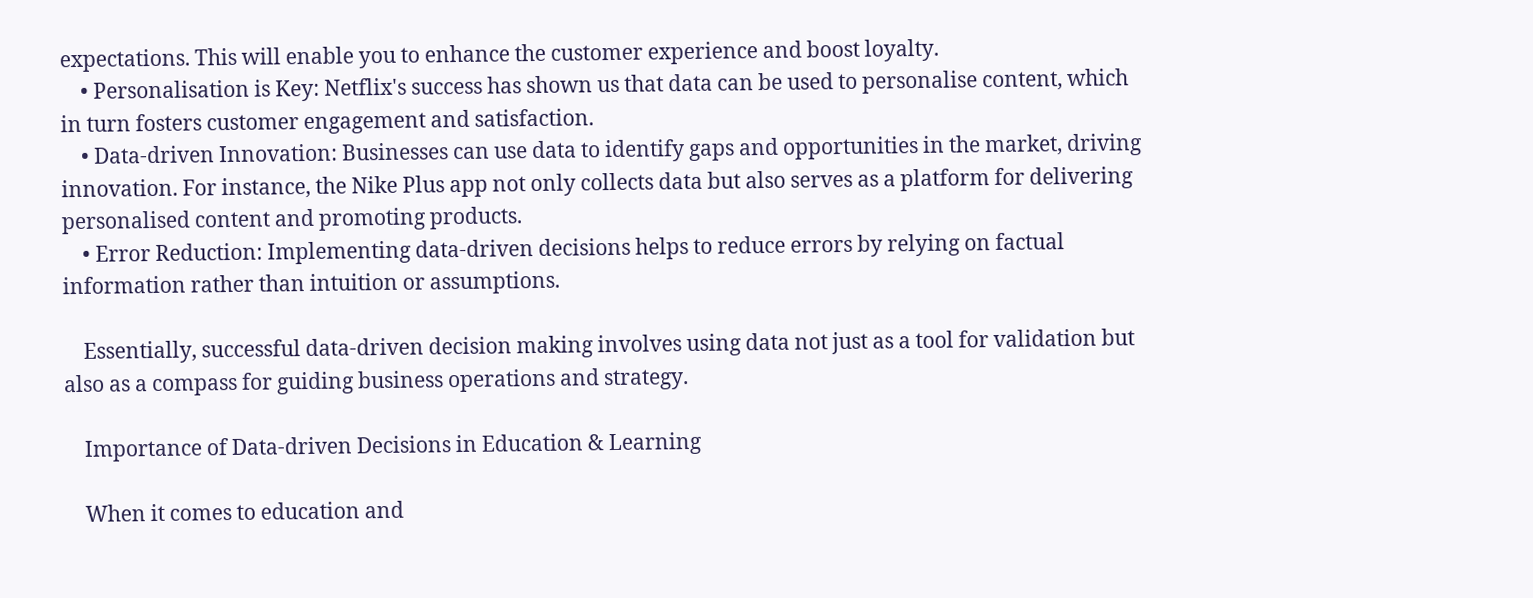expectations. This will enable you to enhance the customer experience and boost loyalty.
    • Personalisation is Key: Netflix's success has shown us that data can be used to personalise content, which in turn fosters customer engagement and satisfaction.
    • Data-driven Innovation: Businesses can use data to identify gaps and opportunities in the market, driving innovation. For instance, the Nike Plus app not only collects data but also serves as a platform for delivering personalised content and promoting products.
    • Error Reduction: Implementing data-driven decisions helps to reduce errors by relying on factual information rather than intuition or assumptions.

    Essentially, successful data-driven decision making involves using data not just as a tool for validation but also as a compass for guiding business operations and strategy.

    Importance of Data-driven Decisions in Education & Learning

    When it comes to education and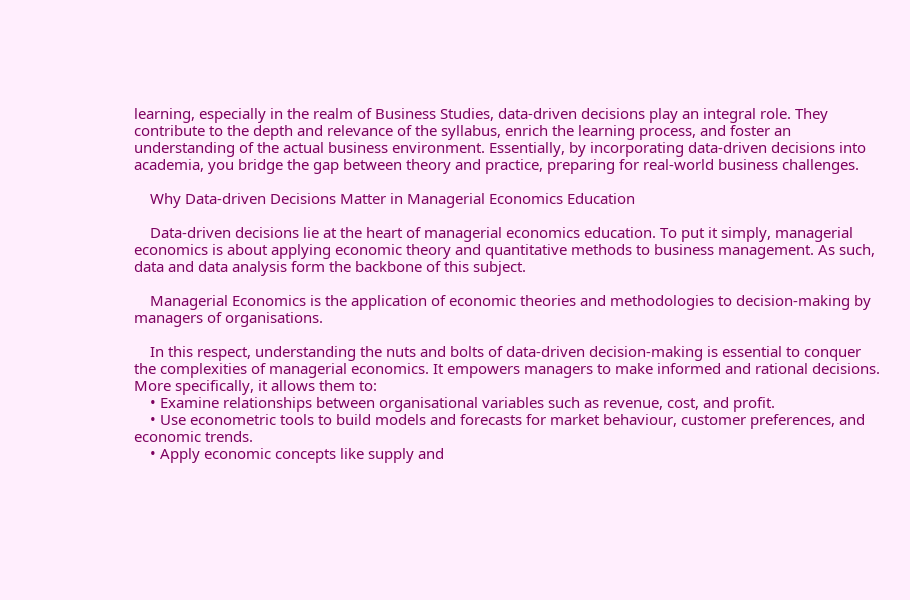learning, especially in the realm of Business Studies, data-driven decisions play an integral role. They contribute to the depth and relevance of the syllabus, enrich the learning process, and foster an understanding of the actual business environment. Essentially, by incorporating data-driven decisions into academia, you bridge the gap between theory and practice, preparing for real-world business challenges.

    Why Data-driven Decisions Matter in Managerial Economics Education

    Data-driven decisions lie at the heart of managerial economics education. To put it simply, managerial economics is about applying economic theory and quantitative methods to business management. As such, data and data analysis form the backbone of this subject.

    Managerial Economics is the application of economic theories and methodologies to decision-making by managers of organisations.

    In this respect, understanding the nuts and bolts of data-driven decision-making is essential to conquer the complexities of managerial economics. It empowers managers to make informed and rational decisions. More specifically, it allows them to:
    • Examine relationships between organisational variables such as revenue, cost, and profit.
    • Use econometric tools to build models and forecasts for market behaviour, customer preferences, and economic trends.
    • Apply economic concepts like supply and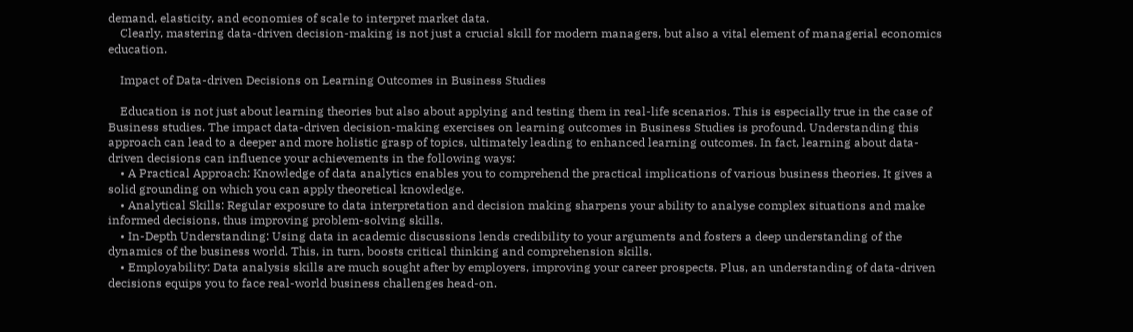demand, elasticity, and economies of scale to interpret market data.
    Clearly, mastering data-driven decision-making is not just a crucial skill for modern managers, but also a vital element of managerial economics education.

    Impact of Data-driven Decisions on Learning Outcomes in Business Studies

    Education is not just about learning theories but also about applying and testing them in real-life scenarios. This is especially true in the case of Business studies. The impact data-driven decision-making exercises on learning outcomes in Business Studies is profound. Understanding this approach can lead to a deeper and more holistic grasp of topics, ultimately leading to enhanced learning outcomes. In fact, learning about data-driven decisions can influence your achievements in the following ways:
    • A Practical Approach: Knowledge of data analytics enables you to comprehend the practical implications of various business theories. It gives a solid grounding on which you can apply theoretical knowledge.
    • Analytical Skills: Regular exposure to data interpretation and decision making sharpens your ability to analyse complex situations and make informed decisions, thus improving problem-solving skills.
    • In-Depth Understanding: Using data in academic discussions lends credibility to your arguments and fosters a deep understanding of the dynamics of the business world. This, in turn, boosts critical thinking and comprehension skills.
    • Employability: Data analysis skills are much sought after by employers, improving your career prospects. Plus, an understanding of data-driven decisions equips you to face real-world business challenges head-on.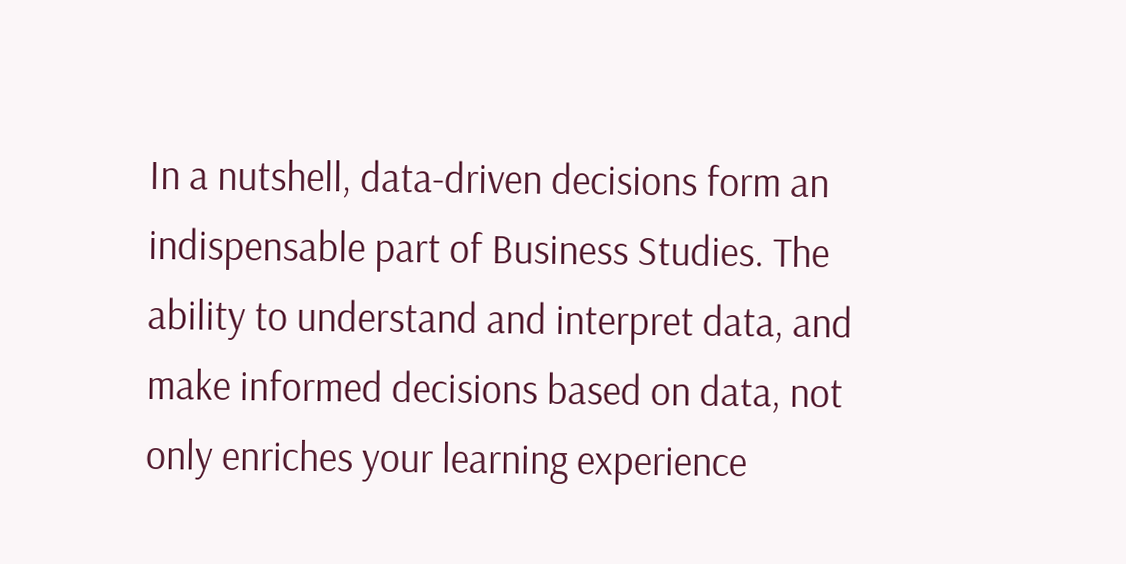In a nutshell, data-driven decisions form an indispensable part of Business Studies. The ability to understand and interpret data, and make informed decisions based on data, not only enriches your learning experience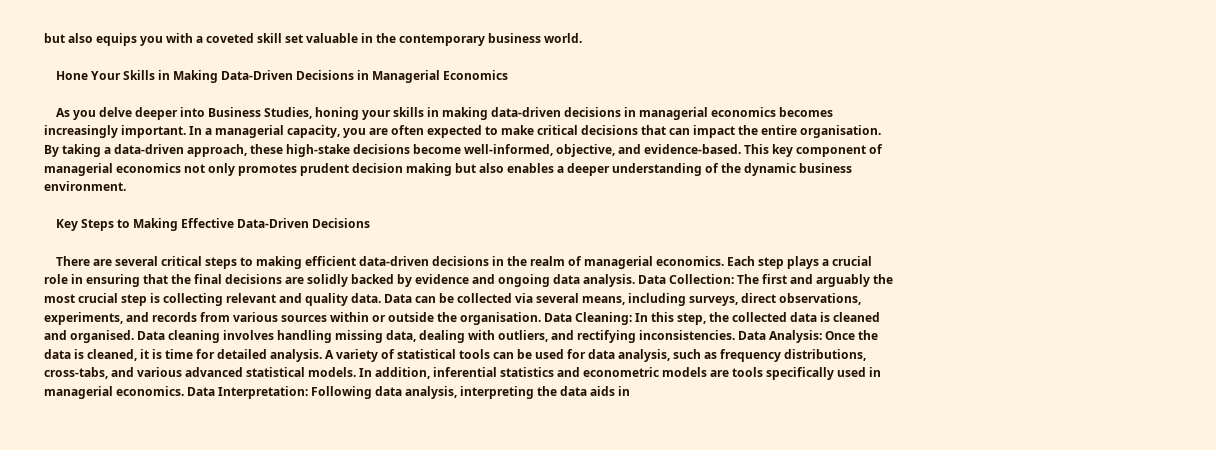but also equips you with a coveted skill set valuable in the contemporary business world.

    Hone Your Skills in Making Data-Driven Decisions in Managerial Economics

    As you delve deeper into Business Studies, honing your skills in making data-driven decisions in managerial economics becomes increasingly important. In a managerial capacity, you are often expected to make critical decisions that can impact the entire organisation. By taking a data-driven approach, these high-stake decisions become well-informed, objective, and evidence-based. This key component of managerial economics not only promotes prudent decision making but also enables a deeper understanding of the dynamic business environment.

    Key Steps to Making Effective Data-Driven Decisions

    There are several critical steps to making efficient data-driven decisions in the realm of managerial economics. Each step plays a crucial role in ensuring that the final decisions are solidly backed by evidence and ongoing data analysis. Data Collection: The first and arguably the most crucial step is collecting relevant and quality data. Data can be collected via several means, including surveys, direct observations, experiments, and records from various sources within or outside the organisation. Data Cleaning: In this step, the collected data is cleaned and organised. Data cleaning involves handling missing data, dealing with outliers, and rectifying inconsistencies. Data Analysis: Once the data is cleaned, it is time for detailed analysis. A variety of statistical tools can be used for data analysis, such as frequency distributions, cross-tabs, and various advanced statistical models. In addition, inferential statistics and econometric models are tools specifically used in managerial economics. Data Interpretation: Following data analysis, interpreting the data aids in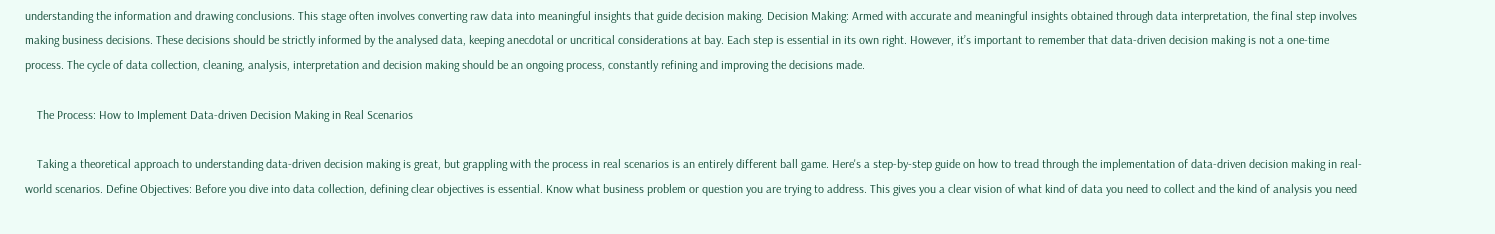understanding the information and drawing conclusions. This stage often involves converting raw data into meaningful insights that guide decision making. Decision Making: Armed with accurate and meaningful insights obtained through data interpretation, the final step involves making business decisions. These decisions should be strictly informed by the analysed data, keeping anecdotal or uncritical considerations at bay. Each step is essential in its own right. However, it’s important to remember that data-driven decision making is not a one-time process. The cycle of data collection, cleaning, analysis, interpretation and decision making should be an ongoing process, constantly refining and improving the decisions made.

    The Process: How to Implement Data-driven Decision Making in Real Scenarios

    Taking a theoretical approach to understanding data-driven decision making is great, but grappling with the process in real scenarios is an entirely different ball game. Here's a step-by-step guide on how to tread through the implementation of data-driven decision making in real-world scenarios. Define Objectives: Before you dive into data collection, defining clear objectives is essential. Know what business problem or question you are trying to address. This gives you a clear vision of what kind of data you need to collect and the kind of analysis you need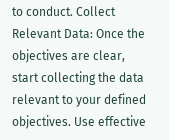to conduct. Collect Relevant Data: Once the objectives are clear, start collecting the data relevant to your defined objectives. Use effective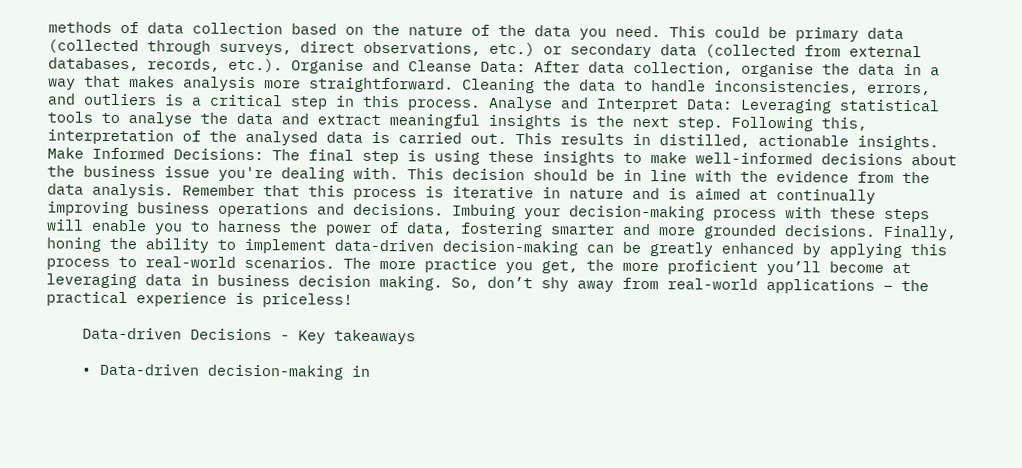methods of data collection based on the nature of the data you need. This could be primary data (collected through surveys, direct observations, etc.) or secondary data (collected from external databases, records, etc.). Organise and Cleanse Data: After data collection, organise the data in a way that makes analysis more straightforward. Cleaning the data to handle inconsistencies, errors, and outliers is a critical step in this process. Analyse and Interpret Data: Leveraging statistical tools to analyse the data and extract meaningful insights is the next step. Following this, interpretation of the analysed data is carried out. This results in distilled, actionable insights. Make Informed Decisions: The final step is using these insights to make well-informed decisions about the business issue you're dealing with. This decision should be in line with the evidence from the data analysis. Remember that this process is iterative in nature and is aimed at continually improving business operations and decisions. Imbuing your decision-making process with these steps will enable you to harness the power of data, fostering smarter and more grounded decisions. Finally, honing the ability to implement data-driven decision-making can be greatly enhanced by applying this process to real-world scenarios. The more practice you get, the more proficient you’ll become at leveraging data in business decision making. So, don’t shy away from real-world applications – the practical experience is priceless!

    Data-driven Decisions - Key takeaways

    • Data-driven decision-making in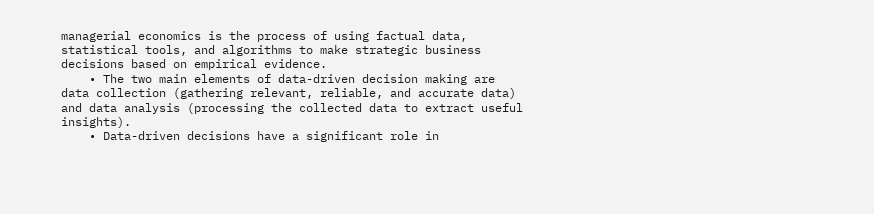managerial economics is the process of using factual data, statistical tools, and algorithms to make strategic business decisions based on empirical evidence.
    • The two main elements of data-driven decision making are data collection (gathering relevant, reliable, and accurate data) and data analysis (processing the collected data to extract useful insights).
    • Data-driven decisions have a significant role in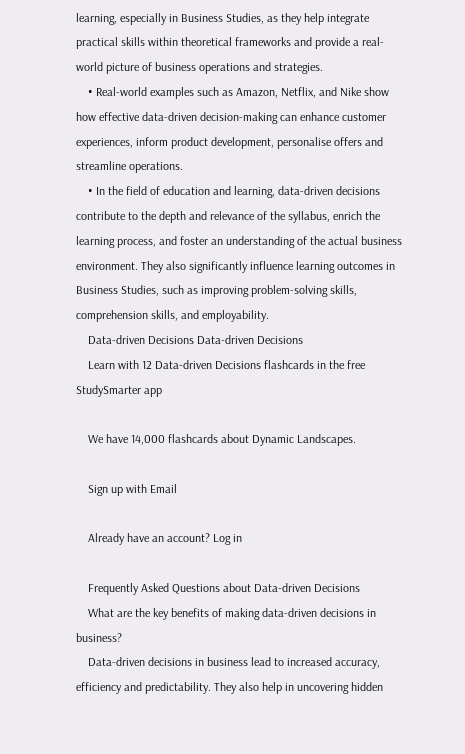learning, especially in Business Studies, as they help integrate practical skills within theoretical frameworks and provide a real-world picture of business operations and strategies.
    • Real-world examples such as Amazon, Netflix, and Nike show how effective data-driven decision-making can enhance customer experiences, inform product development, personalise offers and streamline operations.
    • In the field of education and learning, data-driven decisions contribute to the depth and relevance of the syllabus, enrich the learning process, and foster an understanding of the actual business environment. They also significantly influence learning outcomes in Business Studies, such as improving problem-solving skills, comprehension skills, and employability.
    Data-driven Decisions Data-driven Decisions
    Learn with 12 Data-driven Decisions flashcards in the free StudySmarter app

    We have 14,000 flashcards about Dynamic Landscapes.

    Sign up with Email

    Already have an account? Log in

    Frequently Asked Questions about Data-driven Decisions
    What are the key benefits of making data-driven decisions in business?
    Data-driven decisions in business lead to increased accuracy, efficiency and predictability. They also help in uncovering hidden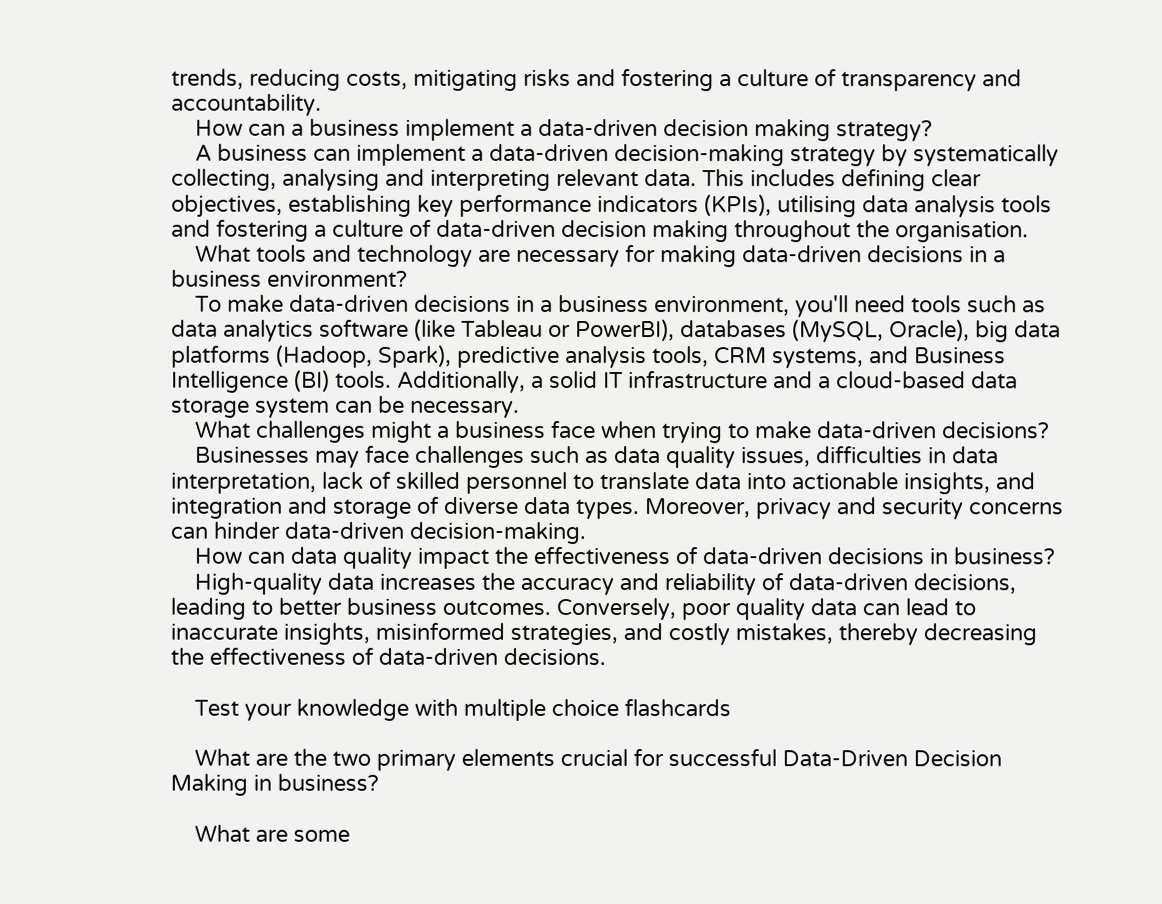trends, reducing costs, mitigating risks and fostering a culture of transparency and accountability.
    How can a business implement a data-driven decision making strategy?
    A business can implement a data-driven decision-making strategy by systematically collecting, analysing and interpreting relevant data. This includes defining clear objectives, establishing key performance indicators (KPIs), utilising data analysis tools and fostering a culture of data-driven decision making throughout the organisation.
    What tools and technology are necessary for making data-driven decisions in a business environment?
    To make data-driven decisions in a business environment, you'll need tools such as data analytics software (like Tableau or PowerBI), databases (MySQL, Oracle), big data platforms (Hadoop, Spark), predictive analysis tools, CRM systems, and Business Intelligence (BI) tools. Additionally, a solid IT infrastructure and a cloud-based data storage system can be necessary.
    What challenges might a business face when trying to make data-driven decisions?
    Businesses may face challenges such as data quality issues, difficulties in data interpretation, lack of skilled personnel to translate data into actionable insights, and integration and storage of diverse data types. Moreover, privacy and security concerns can hinder data-driven decision-making.
    How can data quality impact the effectiveness of data-driven decisions in business?
    High-quality data increases the accuracy and reliability of data-driven decisions, leading to better business outcomes. Conversely, poor quality data can lead to inaccurate insights, misinformed strategies, and costly mistakes, thereby decreasing the effectiveness of data-driven decisions.

    Test your knowledge with multiple choice flashcards

    What are the two primary elements crucial for successful Data-Driven Decision Making in business?

    What are some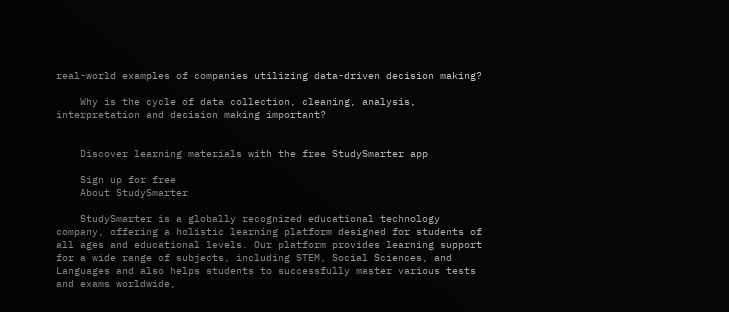real-world examples of companies utilizing data-driven decision making?

    Why is the cycle of data collection, cleaning, analysis, interpretation and decision making important?


    Discover learning materials with the free StudySmarter app

    Sign up for free
    About StudySmarter

    StudySmarter is a globally recognized educational technology company, offering a holistic learning platform designed for students of all ages and educational levels. Our platform provides learning support for a wide range of subjects, including STEM, Social Sciences, and Languages and also helps students to successfully master various tests and exams worldwide,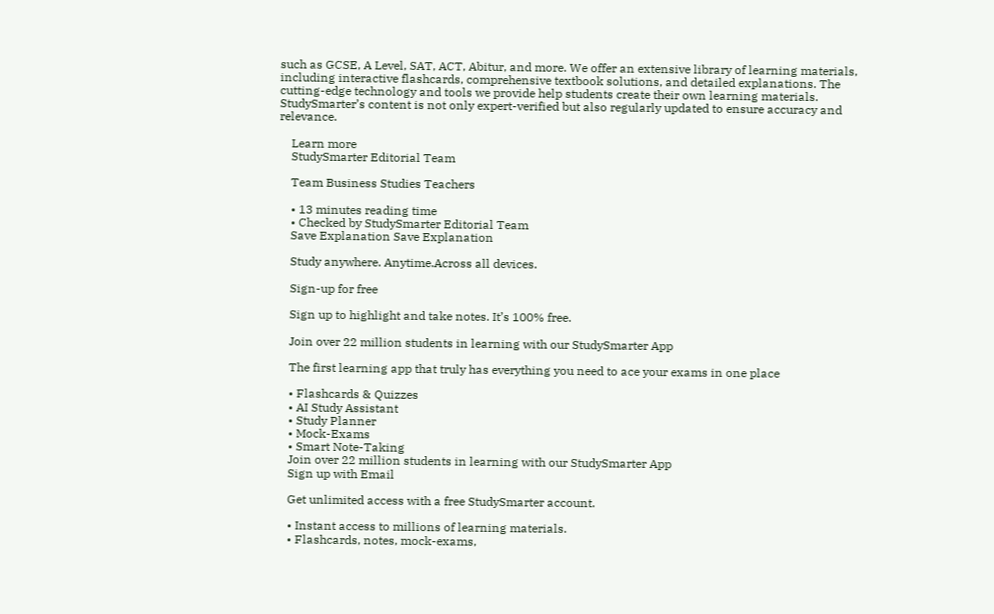such as GCSE, A Level, SAT, ACT, Abitur, and more. We offer an extensive library of learning materials, including interactive flashcards, comprehensive textbook solutions, and detailed explanations. The cutting-edge technology and tools we provide help students create their own learning materials. StudySmarter’s content is not only expert-verified but also regularly updated to ensure accuracy and relevance.

    Learn more
    StudySmarter Editorial Team

    Team Business Studies Teachers

    • 13 minutes reading time
    • Checked by StudySmarter Editorial Team
    Save Explanation Save Explanation

    Study anywhere. Anytime.Across all devices.

    Sign-up for free

    Sign up to highlight and take notes. It’s 100% free.

    Join over 22 million students in learning with our StudySmarter App

    The first learning app that truly has everything you need to ace your exams in one place

    • Flashcards & Quizzes
    • AI Study Assistant
    • Study Planner
    • Mock-Exams
    • Smart Note-Taking
    Join over 22 million students in learning with our StudySmarter App
    Sign up with Email

    Get unlimited access with a free StudySmarter account.

    • Instant access to millions of learning materials.
    • Flashcards, notes, mock-exams,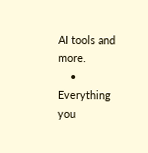AI tools and more.
    • Everything you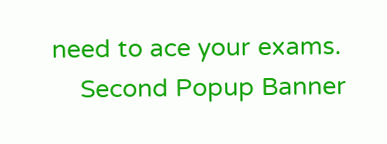need to ace your exams.
    Second Popup Banner